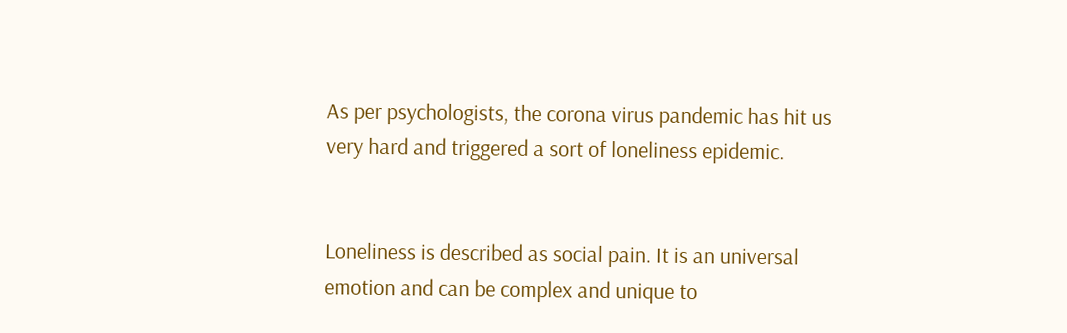As per psychologists, the corona virus pandemic has hit us very hard and triggered a sort of loneliness epidemic.


Loneliness is described as social pain. It is an universal emotion and can be complex and unique to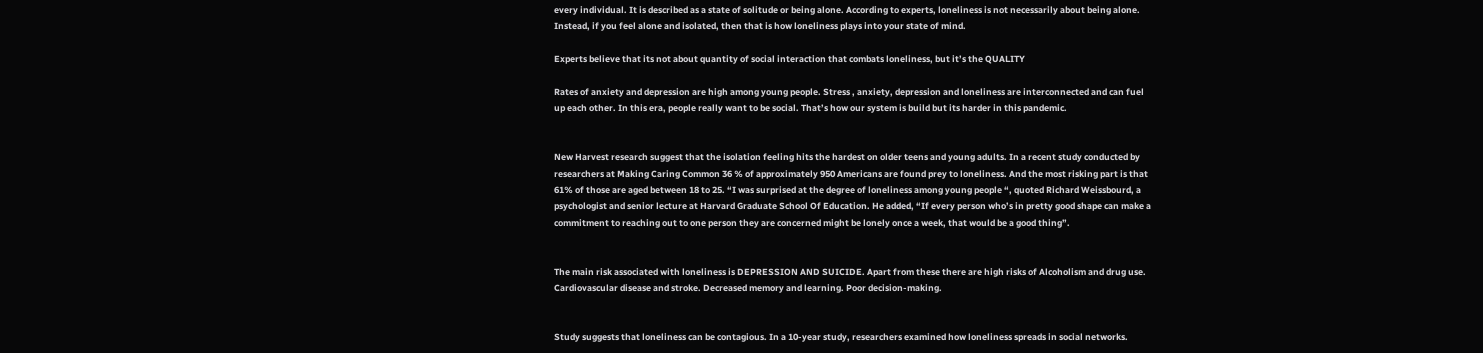every individual. It is described as a state of solitude or being alone. According to experts, loneliness is not necessarily about being alone. Instead, if you feel alone and isolated, then that is how loneliness plays into your state of mind.

Experts believe that its not about quantity of social interaction that combats loneliness, but it’s the QUALITY

Rates of anxiety and depression are high among young people. Stress , anxiety, depression and loneliness are interconnected and can fuel up each other. In this era, people really want to be social. That’s how our system is build but its harder in this pandemic.


New Harvest research suggest that the isolation feeling hits the hardest on older teens and young adults. In a recent study conducted by researchers at Making Caring Common 36 % of approximately 950 Americans are found prey to loneliness. And the most risking part is that 61% of those are aged between 18 to 25. “I was surprised at the degree of loneliness among young people “, quoted Richard Weissbourd, a psychologist and senior lecture at Harvard Graduate School Of Education. He added, “If every person who’s in pretty good shape can make a commitment to reaching out to one person they are concerned might be lonely once a week, that would be a good thing”.


The main risk associated with loneliness is DEPRESSION AND SUICIDE. Apart from these there are high risks of Alcoholism and drug use. Cardiovascular disease and stroke. Decreased memory and learning. Poor decision-making.


Study suggests that loneliness can be contagious. In a 10-year study, researchers examined how loneliness spreads in social networks.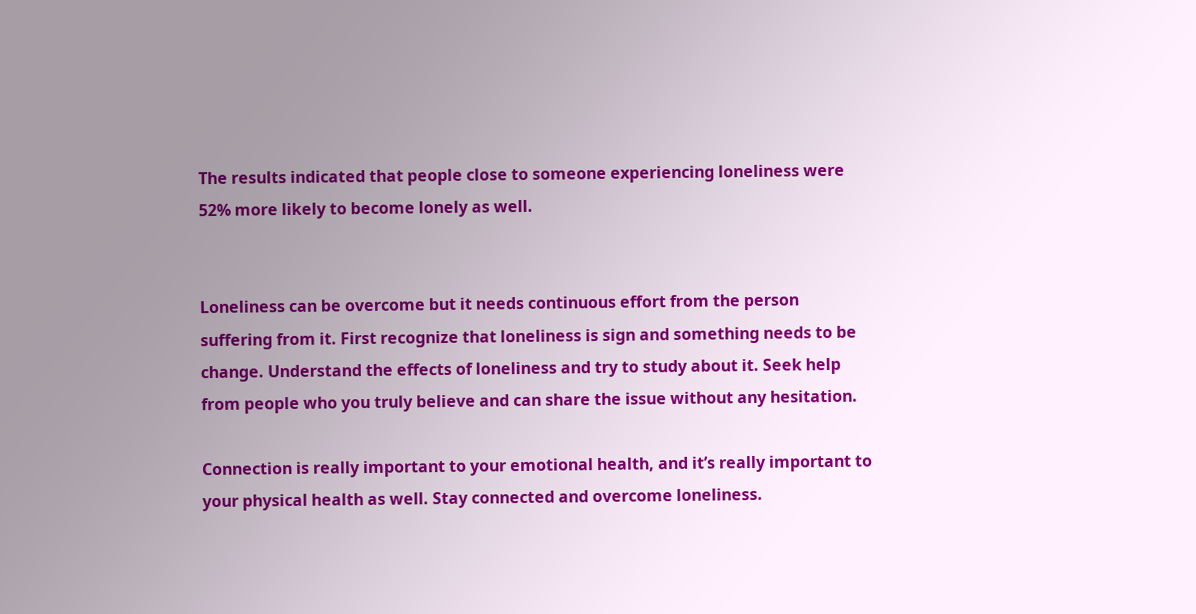The results indicated that people close to someone experiencing loneliness were 52% more likely to become lonely as well.


Loneliness can be overcome but it needs continuous effort from the person suffering from it. First recognize that loneliness is sign and something needs to be change. Understand the effects of loneliness and try to study about it. Seek help from people who you truly believe and can share the issue without any hesitation.

Connection is really important to your emotional health, and it’s really important to your physical health as well. Stay connected and overcome loneliness.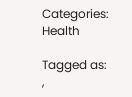Categories: Health

Tagged as: ,